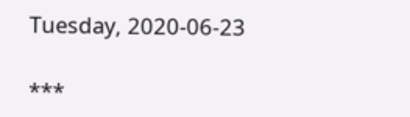Tuesday, 2020-06-23

***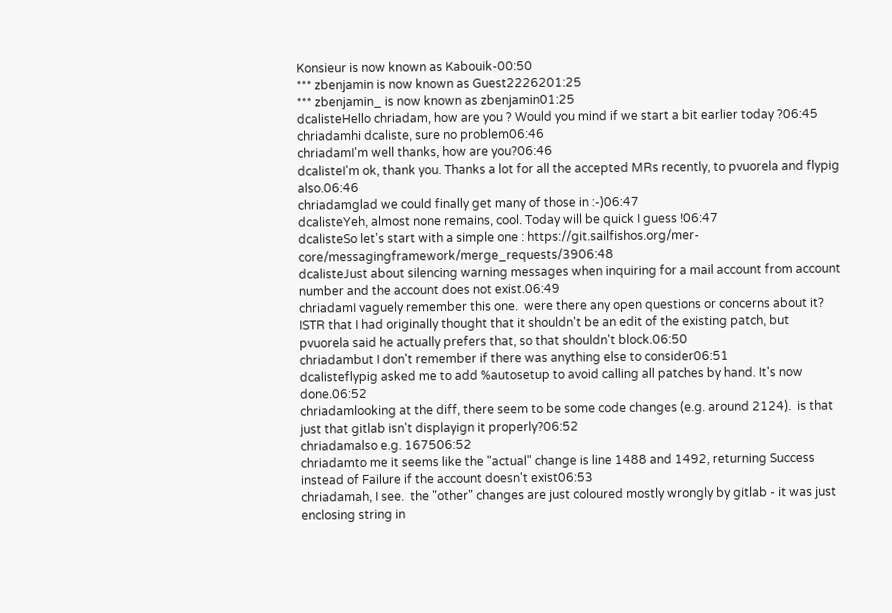Konsieur is now known as Kabouik-00:50
*** zbenjamin is now known as Guest2226201:25
*** zbenjamin_ is now known as zbenjamin01:25
dcalisteHello chriadam, how are you ? Would you mind if we start a bit earlier today ?06:45
chriadamhi dcaliste, sure no problem06:46
chriadamI'm well thanks, how are you?06:46
dcalisteI'm ok, thank you. Thanks a lot for all the accepted MRs recently, to pvuorela and flypig also.06:46
chriadamglad we could finally get many of those in :-)06:47
dcalisteYeh, almost none remains, cool. Today will be quick I guess !06:47
dcalisteSo let's start with a simple one : https://git.sailfishos.org/mer-core/messagingframework/merge_requests/3906:48
dcalisteJust about silencing warning messages when inquiring for a mail account from account number and the account does not exist.06:49
chriadamI vaguely remember this one.  were there any open questions or concerns about it?  ISTR that I had originally thought that it shouldn't be an edit of the existing patch, but pvuorela said he actually prefers that, so that shouldn't block.06:50
chriadambut I don't remember if there was anything else to consider06:51
dcalisteflypig asked me to add %autosetup to avoid calling all patches by hand. It's now done.06:52
chriadamlooking at the diff, there seem to be some code changes (e.g. around 2124).  is that just that gitlab isn't displayign it properly?06:52
chriadamalso e.g. 167506:52
chriadamto me it seems like the "actual" change is line 1488 and 1492, returning Success instead of Failure if the account doesn't exist06:53
chriadamah, I see.  the "other" changes are just coloured mostly wrongly by gitlab - it was just enclosing string in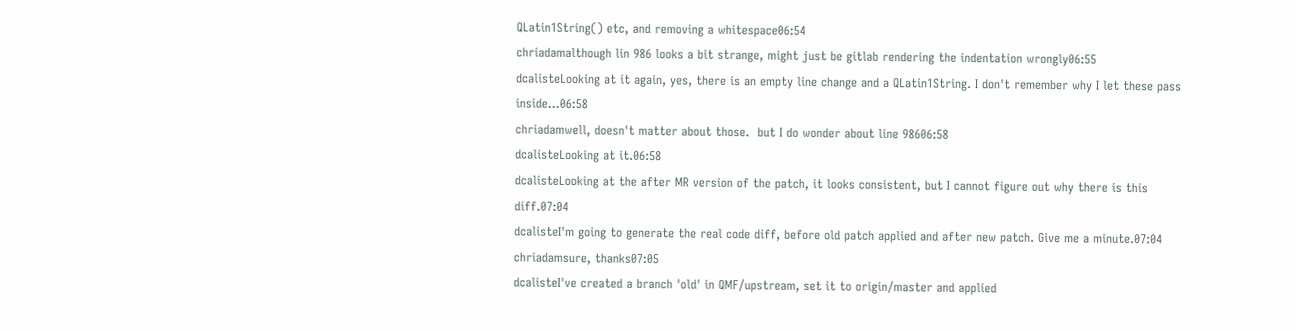QLatin1String() etc, and removing a whitespace06:54
chriadamalthough lin 986 looks a bit strange, might just be gitlab rendering the indentation wrongly06:55
dcalisteLooking at it again, yes, there is an empty line change and a QLatin1String. I don't remember why I let these pass inside...06:58
chriadamwell, doesn't matter about those.  but I do wonder about line 98606:58
dcalisteLooking at it.06:58
dcalisteLooking at the after MR version of the patch, it looks consistent, but I cannot figure out why there is this diff.07:04
dcalisteI'm going to generate the real code diff, before old patch applied and after new patch. Give me a minute.07:04
chriadamsure, thanks07:05
dcalisteI've created a branch 'old' in QMF/upstream, set it to origin/master and applied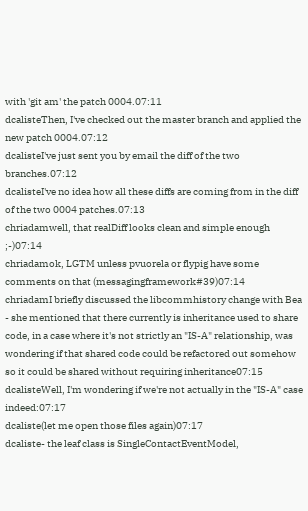with 'git am' the patch 0004.07:11
dcalisteThen, I've checked out the master branch and applied the new patch 0004.07:12
dcalisteI've just sent you by email the diff of the two branches.07:12
dcalisteI've no idea how all these diffs are coming from in the diff of the two 0004 patches.07:13
chriadamwell, that realDiff looks clean and simple enough ;-)07:14
chriadamok, LGTM unless pvuorela or flypig have some comments on that (messagingframework#39)07:14
chriadamI briefly discussed the libcommhistory change with Bea - she mentioned that there currently is inheritance used to share code, in a case where it's not strictly an "IS-A" relationship, was wondering if that shared code could be refactored out somehow so it could be shared without requiring inheritance07:15
dcalisteWell, I'm wondering if we're not actually in the "IS-A" case indeed:07:17
dcaliste(let me open those files again)07:17
dcaliste- the leaf class is SingleContactEventModel,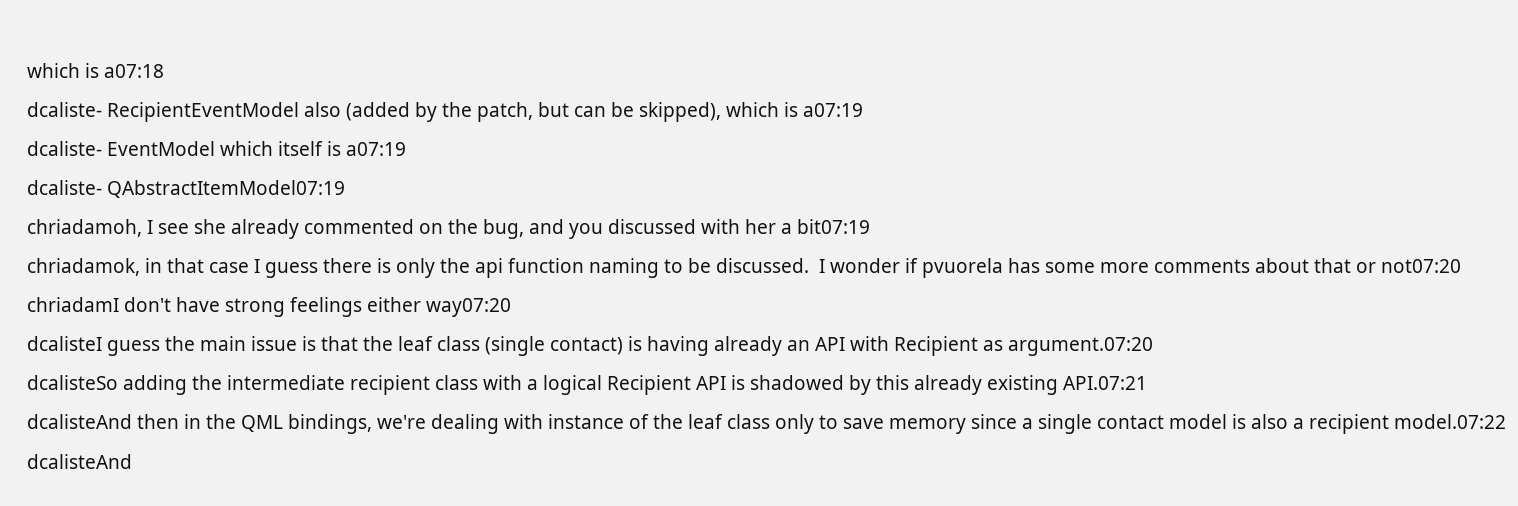which is a07:18
dcaliste- RecipientEventModel also (added by the patch, but can be skipped), which is a07:19
dcaliste- EventModel which itself is a07:19
dcaliste- QAbstractItemModel07:19
chriadamoh, I see she already commented on the bug, and you discussed with her a bit07:19
chriadamok, in that case I guess there is only the api function naming to be discussed.  I wonder if pvuorela has some more comments about that or not07:20
chriadamI don't have strong feelings either way07:20
dcalisteI guess the main issue is that the leaf class (single contact) is having already an API with Recipient as argument.07:20
dcalisteSo adding the intermediate recipient class with a logical Recipient API is shadowed by this already existing API.07:21
dcalisteAnd then in the QML bindings, we're dealing with instance of the leaf class only to save memory since a single contact model is also a recipient model.07:22
dcalisteAnd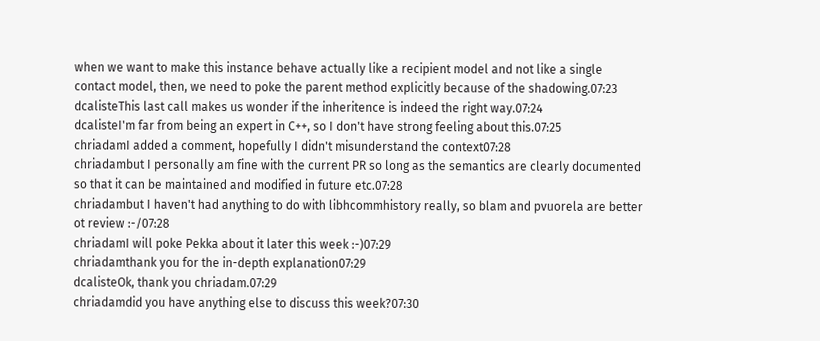when we want to make this instance behave actually like a recipient model and not like a single contact model, then, we need to poke the parent method explicitly because of the shadowing.07:23
dcalisteThis last call makes us wonder if the inheritence is indeed the right way.07:24
dcalisteI'm far from being an expert in C++, so I don't have strong feeling about this.07:25
chriadamI added a comment, hopefully I didn't misunderstand the context07:28
chriadambut I personally am fine with the current PR so long as the semantics are clearly documented so that it can be maintained and modified in future etc.07:28
chriadambut I haven't had anything to do with libhcommhistory really, so blam and pvuorela are better ot review :-/07:28
chriadamI will poke Pekka about it later this week :-)07:29
chriadamthank you for the in-depth explanation07:29
dcalisteOk, thank you chriadam.07:29
chriadamdid you have anything else to discuss this week?07:30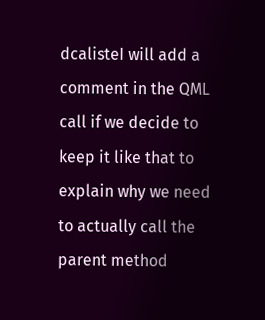dcalisteI will add a comment in the QML call if we decide to keep it like that to explain why we need to actually call the parent method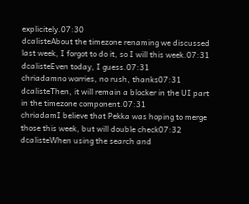explicitely.07:30
dcalisteAbout the timezone renaming we discussed last week, I forgot to do it, so I will this week.07:31
dcalisteEven today, I guess.07:31
chriadamno worries, no rush, thanks07:31
dcalisteThen, it will remain a blocker in the UI part in the timezone component.07:31
chriadamI believe that Pekka was hoping to merge those this week, but will double check07:32
dcalisteWhen using the search and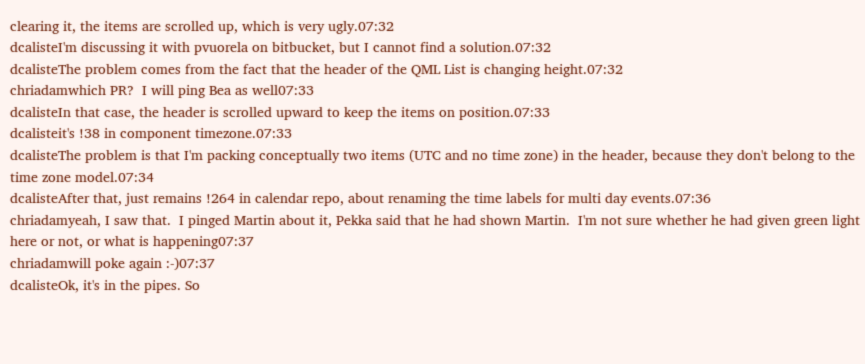clearing it, the items are scrolled up, which is very ugly.07:32
dcalisteI'm discussing it with pvuorela on bitbucket, but I cannot find a solution.07:32
dcalisteThe problem comes from the fact that the header of the QML List is changing height.07:32
chriadamwhich PR?  I will ping Bea as well07:33
dcalisteIn that case, the header is scrolled upward to keep the items on position.07:33
dcalisteit's !38 in component timezone.07:33
dcalisteThe problem is that I'm packing conceptually two items (UTC and no time zone) in the header, because they don't belong to the time zone model.07:34
dcalisteAfter that, just remains !264 in calendar repo, about renaming the time labels for multi day events.07:36
chriadamyeah, I saw that.  I pinged Martin about it, Pekka said that he had shown Martin.  I'm not sure whether he had given green light here or not, or what is happening07:37
chriadamwill poke again :-)07:37
dcalisteOk, it's in the pipes. So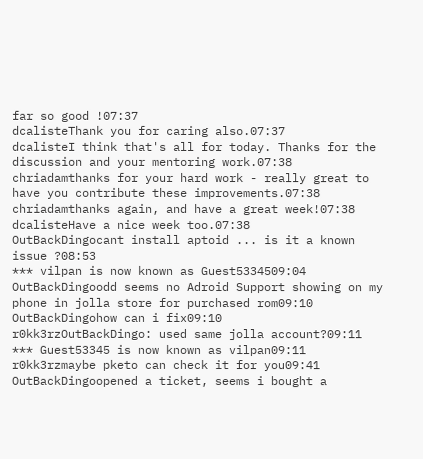far so good !07:37
dcalisteThank you for caring also.07:37
dcalisteI think that's all for today. Thanks for the discussion and your mentoring work.07:38
chriadamthanks for your hard work - really great to have you contribute these improvements.07:38
chriadamthanks again, and have a great week!07:38
dcalisteHave a nice week too.07:38
OutBackDingocant install aptoid ... is it a known issue ?08:53
*** vilpan is now known as Guest5334509:04
OutBackDingoodd seems no Adroid Support showing on my phone in jolla store for purchased rom09:10
OutBackDingohow can i fix09:10
r0kk3rzOutBackDingo: used same jolla account?09:11
*** Guest53345 is now known as vilpan09:11
r0kk3rzmaybe pketo can check it for you09:41
OutBackDingoopened a ticket, seems i bought a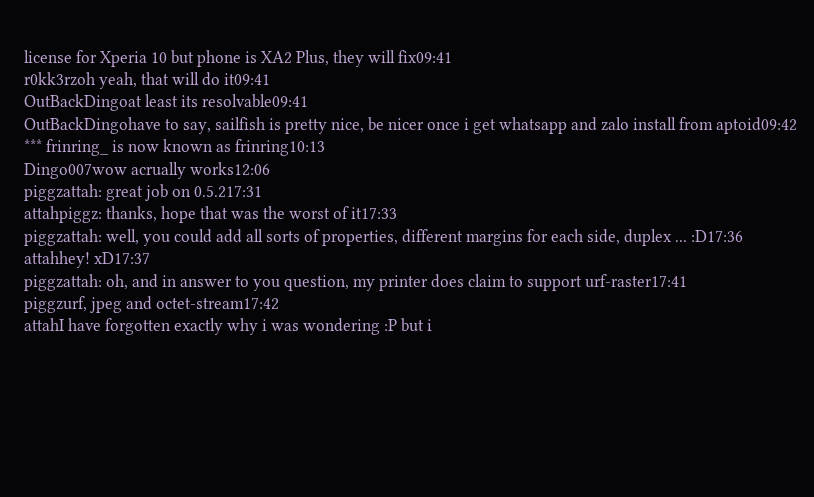license for Xperia 10 but phone is XA2 Plus, they will fix09:41
r0kk3rzoh yeah, that will do it09:41
OutBackDingoat least its resolvable09:41
OutBackDingohave to say, sailfish is pretty nice, be nicer once i get whatsapp and zalo install from aptoid09:42
*** frinring_ is now known as frinring10:13
Dingo007wow acrually works12:06
piggzattah: great job on 0.5.217:31
attahpiggz: thanks, hope that was the worst of it17:33
piggzattah: well, you could add all sorts of properties, different margins for each side, duplex ... :D17:36
attahhey! xD17:37
piggzattah: oh, and in answer to you question, my printer does claim to support urf-raster17:41
piggzurf, jpeg and octet-stream17:42
attahI have forgotten exactly why i was wondering :P but i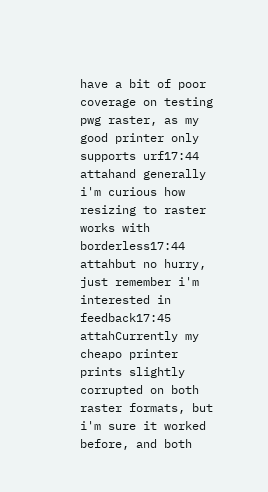have a bit of poor coverage on testing pwg raster, as my good printer only supports urf17:44
attahand generally i'm curious how resizing to raster works with borderless17:44
attahbut no hurry, just remember i'm interested in feedback17:45
attahCurrently my cheapo printer prints slightly corrupted on both raster formats, but i'm sure it worked before, and both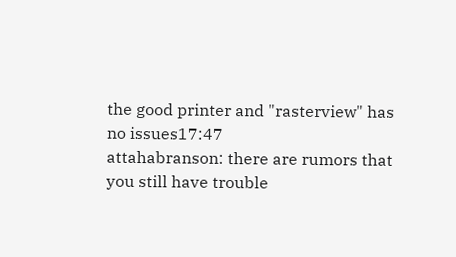the good printer and "rasterview" has no issues17:47
attahabranson: there are rumors that you still have trouble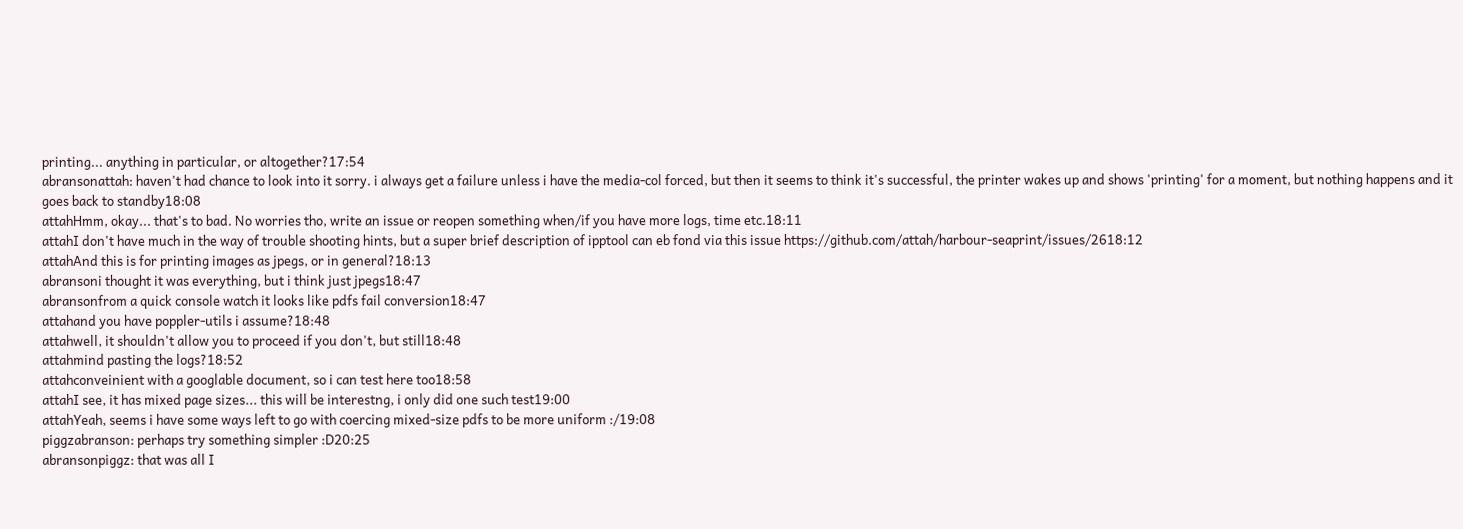printing... anything in particular, or altogether?17:54
abransonattah: haven't had chance to look into it sorry. i always get a failure unless i have the media-col forced, but then it seems to think it's successful, the printer wakes up and shows 'printing' for a moment, but nothing happens and it goes back to standby18:08
attahHmm, okay... that's to bad. No worries tho, write an issue or reopen something when/if you have more logs, time etc.18:11
attahI don't have much in the way of trouble shooting hints, but a super brief description of ipptool can eb fond via this issue https://github.com/attah/harbour-seaprint/issues/2618:12
attahAnd this is for printing images as jpegs, or in general?18:13
abransoni thought it was everything, but i think just jpegs18:47
abransonfrom a quick console watch it looks like pdfs fail conversion18:47
attahand you have poppler-utils i assume?18:48
attahwell, it shouldn't allow you to proceed if you don't, but still18:48
attahmind pasting the logs?18:52
attahconveinient with a googlable document, so i can test here too18:58
attahI see, it has mixed page sizes... this will be interestng, i only did one such test19:00
attahYeah, seems i have some ways left to go with coercing mixed-size pdfs to be more uniform :/19:08
piggzabranson: perhaps try something simpler :D20:25
abransonpiggz: that was all I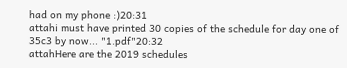had on my phone :)20:31
attahi must have printed 30 copies of the schedule for day one of 35c3 by now... "1.pdf"20:32
attahHere are the 2019 schedules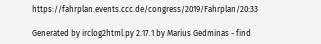https://fahrplan.events.ccc.de/congress/2019/Fahrplan/20:33

Generated by irclog2html.py 2.17.1 by Marius Gedminas - find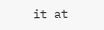it at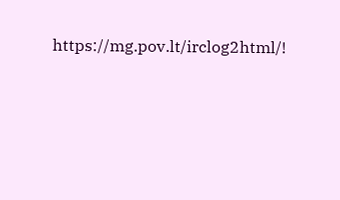https://mg.pov.lt/irclog2html/!